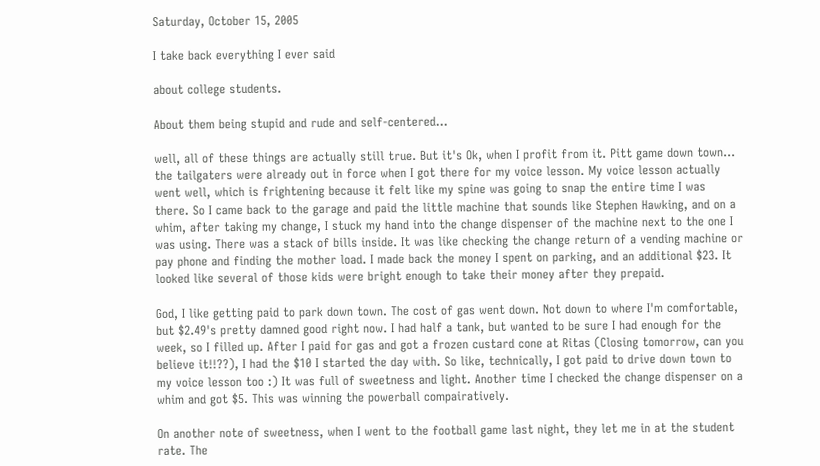Saturday, October 15, 2005

I take back everything I ever said

about college students.

About them being stupid and rude and self-centered...

well, all of these things are actually still true. But it's Ok, when I profit from it. Pitt game down town... the tailgaters were already out in force when I got there for my voice lesson. My voice lesson actually went well, which is frightening because it felt like my spine was going to snap the entire time I was there. So I came back to the garage and paid the little machine that sounds like Stephen Hawking, and on a whim, after taking my change, I stuck my hand into the change dispenser of the machine next to the one I was using. There was a stack of bills inside. It was like checking the change return of a vending machine or pay phone and finding the mother load. I made back the money I spent on parking, and an additional $23. It looked like several of those kids were bright enough to take their money after they prepaid.

God, I like getting paid to park down town. The cost of gas went down. Not down to where I'm comfortable, but $2.49's pretty damned good right now. I had half a tank, but wanted to be sure I had enough for the week, so I filled up. After I paid for gas and got a frozen custard cone at Ritas (Closing tomorrow, can you believe it!!??), I had the $10 I started the day with. So like, technically, I got paid to drive down town to my voice lesson too :) It was full of sweetness and light. Another time I checked the change dispenser on a whim and got $5. This was winning the powerball compairatively.

On another note of sweetness, when I went to the football game last night, they let me in at the student rate. The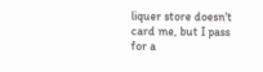liquer store doesn't card me, but I pass for a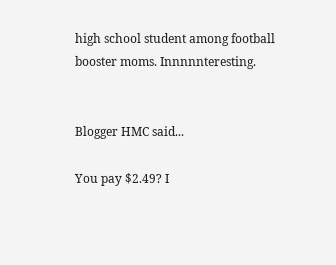high school student among football booster moms. Innnnnteresting.


Blogger HMC said...

You pay $2.49? I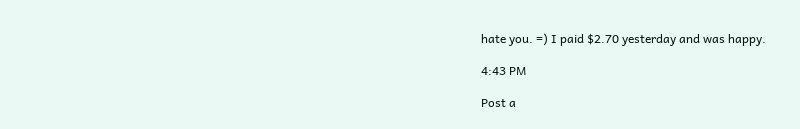hate you. =) I paid $2.70 yesterday and was happy.

4:43 PM

Post a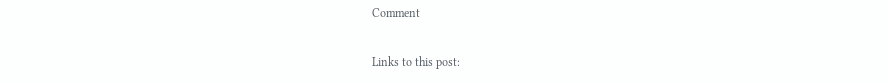Comment

Links to this post: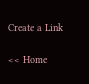Create a Link

<< Home